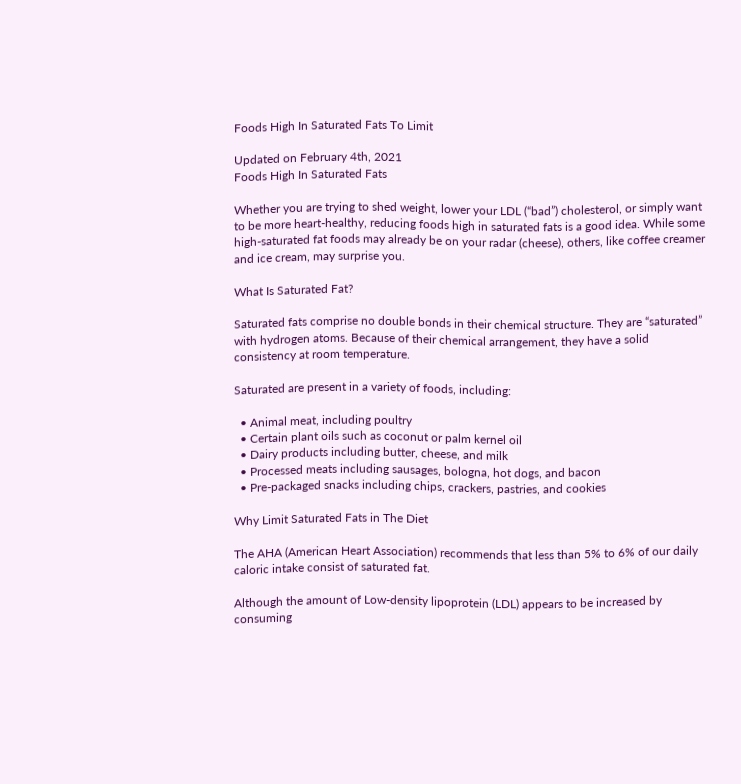Foods High In Saturated Fats To Limit

Updated on February 4th, 2021
Foods High In Saturated Fats

Whether you are trying to shed weight, lower your LDL (“bad”) cholesterol, or simply want to be more heart-healthy, reducing foods high in saturated fats is a good idea. While some high-saturated fat foods may already be on your radar (cheese), others, like coffee creamer and ice cream, may surprise you.

What Is Saturated Fat?

Saturated fats comprise no double bonds in their chemical structure. They are “saturated” with hydrogen atoms. Because of their chemical arrangement, they have a solid consistency at room temperature.

Saturated are present in a variety of foods, including:

  • Animal meat, including poultry
  • Certain plant oils such as coconut or palm kernel oil
  • Dairy products including butter, cheese, and milk
  • Processed meats including sausages, bologna, hot dogs, and bacon
  • Pre-packaged snacks including chips, crackers, pastries, and cookies

Why Limit Saturated Fats in The Diet

The AHA (American Heart Association) recommends that less than 5% to 6% of our daily caloric intake consist of saturated fat.

Although the amount of Low-density lipoprotein (LDL) appears to be increased by consuming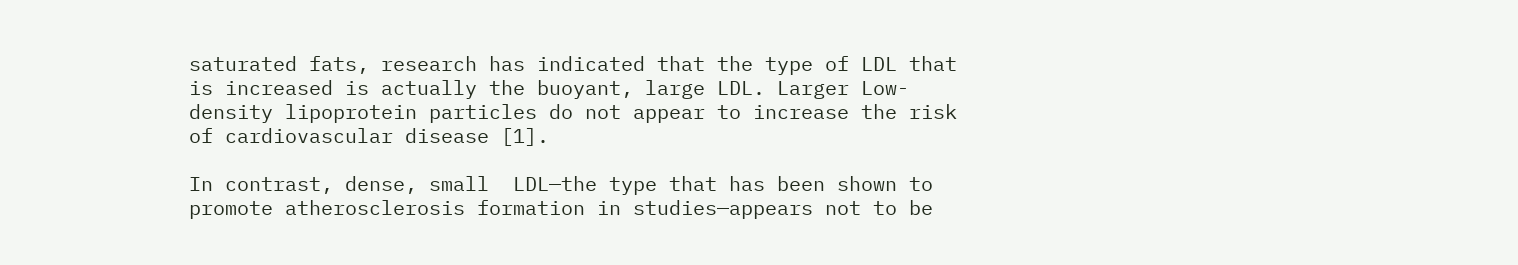saturated fats, research has indicated that the type of LDL that is increased is actually the buoyant, large LDL. Larger Low-density lipoprotein particles do not appear to increase the risk of cardiovascular disease [1].

In contrast, dense, small  LDL—the type that has been shown to promote atherosclerosis formation in studies—appears not to be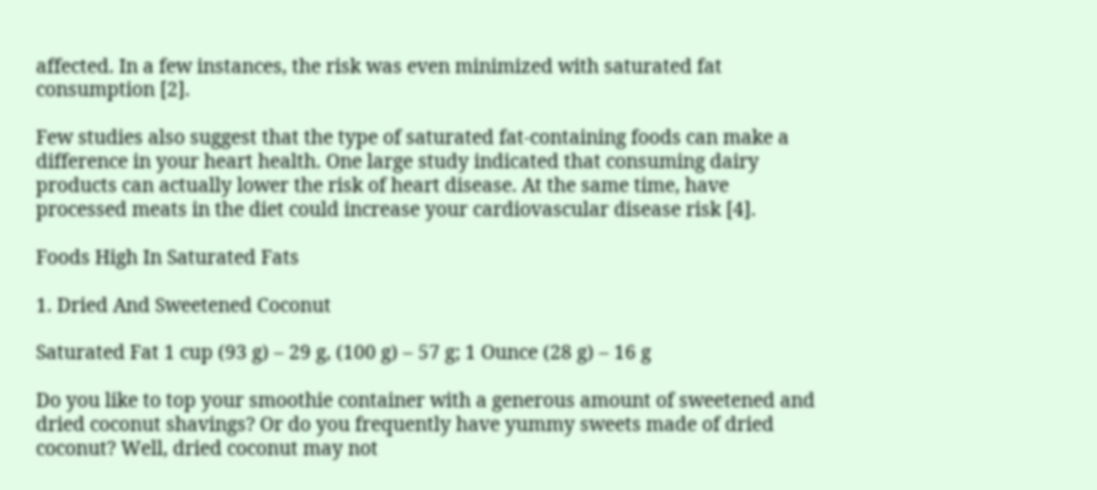affected. In a few instances, the risk was even minimized with saturated fat consumption [2].

Few studies also suggest that the type of saturated fat-containing foods can make a difference in your heart health. One large study indicated that consuming dairy products can actually lower the risk of heart disease. At the same time, have processed meats in the diet could increase your cardiovascular disease risk [4].

Foods High In Saturated Fats

1. Dried And Sweetened Coconut

Saturated Fat 1 cup (93 g) – 29 g, (100 g) – 57 g; 1 Ounce (28 g) – 16 g

Do you like to top your smoothie container with a generous amount of sweetened and dried coconut shavings? Or do you frequently have yummy sweets made of dried coconut? Well, dried coconut may not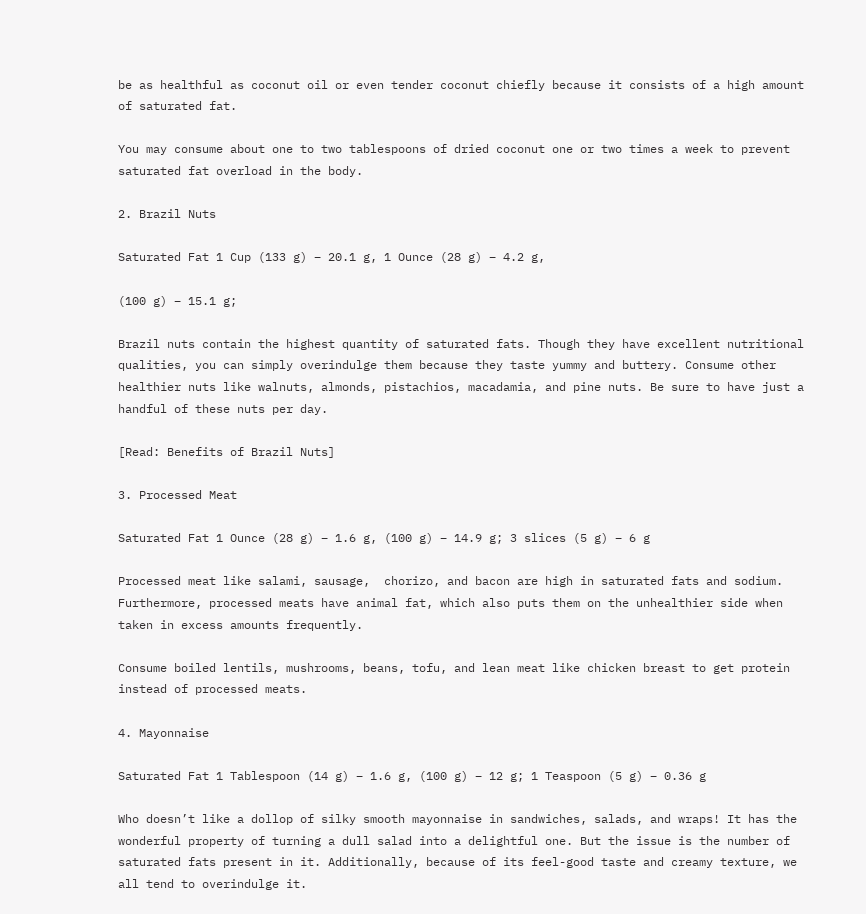be as healthful as coconut oil or even tender coconut chiefly because it consists of a high amount of saturated fat.

You may consume about one to two tablespoons of dried coconut one or two times a week to prevent saturated fat overload in the body.

2. Brazil Nuts

Saturated Fat 1 Cup (133 g) – 20.1 g, 1 Ounce (28 g) – 4.2 g,

(100 g) – 15.1 g;

Brazil nuts contain the highest quantity of saturated fats. Though they have excellent nutritional qualities, you can simply overindulge them because they taste yummy and buttery. Consume other healthier nuts like walnuts, almonds, pistachios, macadamia, and pine nuts. Be sure to have just a handful of these nuts per day.

[Read: Benefits of Brazil Nuts]

3. Processed Meat

Saturated Fat 1 Ounce (28 g) – 1.6 g, (100 g) – 14.9 g; 3 slices (5 g) – 6 g

Processed meat like salami, sausage,  chorizo, and bacon are high in saturated fats and sodium. Furthermore, processed meats have animal fat, which also puts them on the unhealthier side when taken in excess amounts frequently.

Consume boiled lentils, mushrooms, beans, tofu, and lean meat like chicken breast to get protein instead of processed meats.

4. Mayonnaise

Saturated Fat 1 Tablespoon (14 g) – 1.6 g, (100 g) – 12 g; 1 Teaspoon (5 g) – 0.36 g

Who doesn’t like a dollop of silky smooth mayonnaise in sandwiches, salads, and wraps! It has the wonderful property of turning a dull salad into a delightful one. But the issue is the number of saturated fats present in it. Additionally, because of its feel-good taste and creamy texture, we all tend to overindulge it.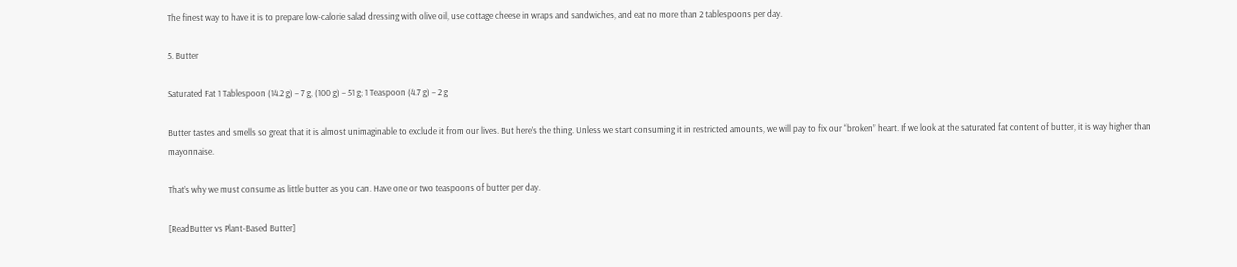The finest way to have it is to prepare low-calorie salad dressing with olive oil, use cottage cheese in wraps and sandwiches, and eat no more than 2 tablespoons per day.

5. Butter

Saturated Fat 1 Tablespoon (14.2 g) – 7 g, (100 g) – 51 g; 1 Teaspoon (4.7 g) – 2 g

Butter tastes and smells so great that it is almost unimaginable to exclude it from our lives. But here’s the thing. Unless we start consuming it in restricted amounts, we will pay to fix our “broken” heart. If we look at the saturated fat content of butter, it is way higher than mayonnaise.

That’s why we must consume as little butter as you can. Have one or two teaspoons of butter per day.

[ReadButter vs Plant-Based Butter]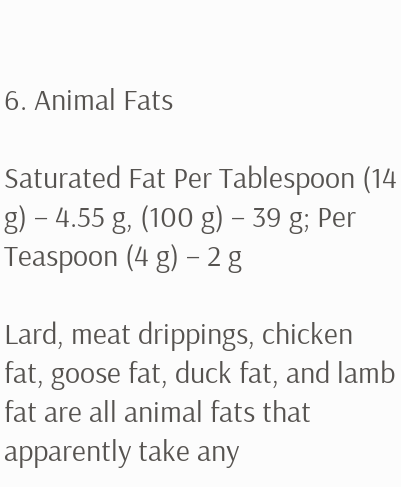6. Animal Fats

Saturated Fat Per Tablespoon (14 g) – 4.55 g, (100 g) – 39 g; Per Teaspoon (4 g) – 2 g

Lard, meat drippings, chicken fat, goose fat, duck fat, and lamb fat are all animal fats that apparently take any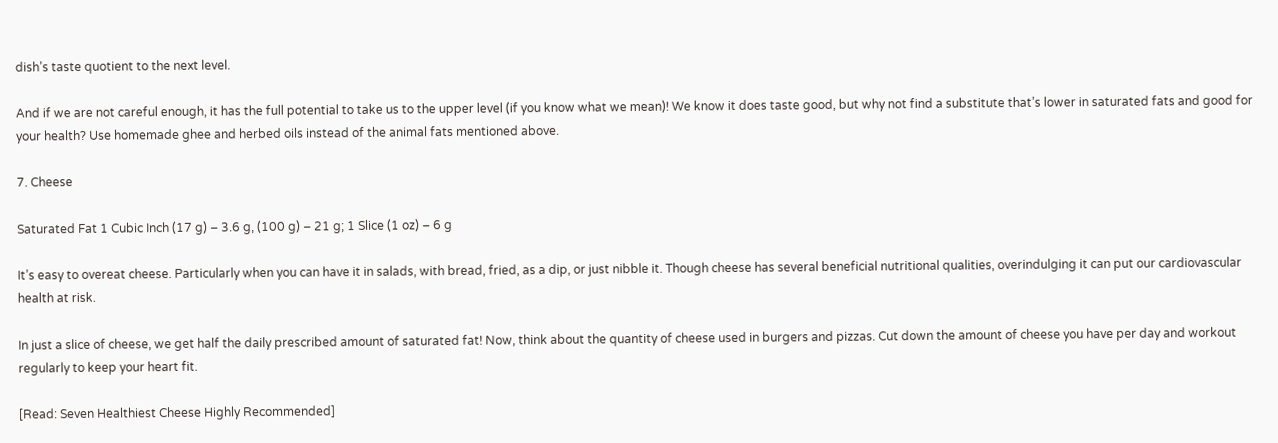dish’s taste quotient to the next level.

And if we are not careful enough, it has the full potential to take us to the upper level (if you know what we mean)! We know it does taste good, but why not find a substitute that’s lower in saturated fats and good for your health? Use homemade ghee and herbed oils instead of the animal fats mentioned above.

7. Cheese

Saturated Fat 1 Cubic Inch (17 g) – 3.6 g, (100 g) – 21 g; 1 Slice (1 oz) – 6 g

It’s easy to overeat cheese. Particularly when you can have it in salads, with bread, fried, as a dip, or just nibble it. Though cheese has several beneficial nutritional qualities, overindulging it can put our cardiovascular health at risk.

In just a slice of cheese, we get half the daily prescribed amount of saturated fat! Now, think about the quantity of cheese used in burgers and pizzas. Cut down the amount of cheese you have per day and workout regularly to keep your heart fit.

[Read: Seven Healthiest Cheese Highly Recommended]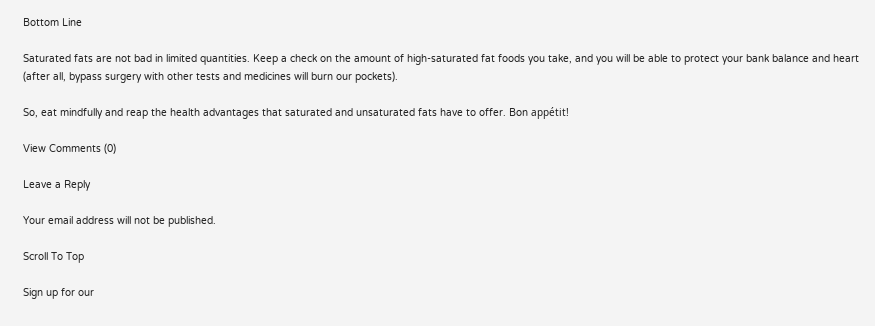Bottom Line

Saturated fats are not bad in limited quantities. Keep a check on the amount of high-saturated fat foods you take, and you will be able to protect your bank balance and heart (after all, bypass surgery with other tests and medicines will burn our pockets).

So, eat mindfully and reap the health advantages that saturated and unsaturated fats have to offer. Bon appétit!

View Comments (0)

Leave a Reply

Your email address will not be published.

Scroll To Top

Sign up for our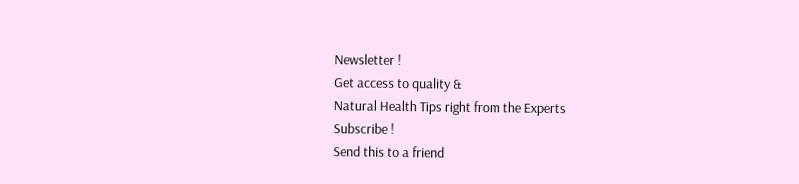Newsletter !
Get access to quality &
Natural Health Tips right from the Experts
Subscribe !
Send this to a friend